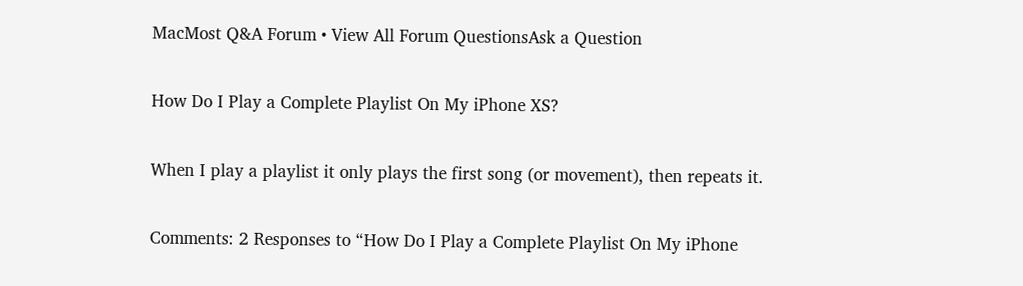MacMost Q&A Forum • View All Forum QuestionsAsk a Question

How Do I Play a Complete Playlist On My iPhone XS?

When I play a playlist it only plays the first song (or movement), then repeats it.

Comments: 2 Responses to “How Do I Play a Complete Playlist On My iPhone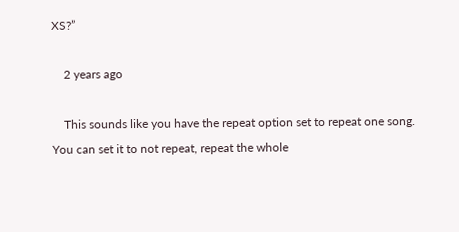XS?”

    2 years ago

    This sounds like you have the repeat option set to repeat one song. You can set it to not repeat, repeat the whole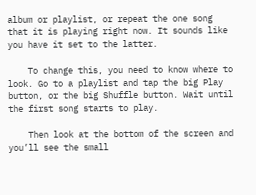album or playlist, or repeat the one song that it is playing right now. It sounds like you have it set to the latter.

    To change this, you need to know where to look. Go to a playlist and tap the big Play button, or the big Shuffle button. Wait until the first song starts to play.

    Then look at the bottom of the screen and you’ll see the small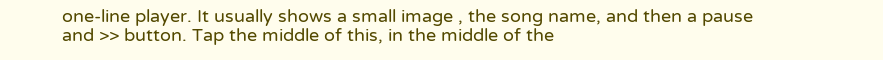one-line player. It usually shows a small image , the song name, and then a pause and >> button. Tap the middle of this, in the middle of the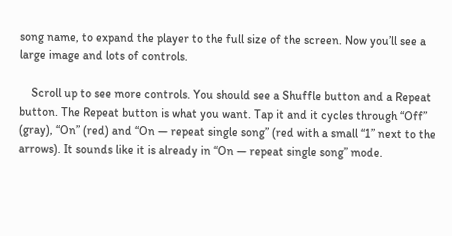song name, to expand the player to the full size of the screen. Now you’ll see a large image and lots of controls.

    Scroll up to see more controls. You should see a Shuffle button and a Repeat button. The Repeat button is what you want. Tap it and it cycles through “Off” (gray), “On” (red) and “On — repeat single song” (red with a small “1” next to the arrows). It sounds like it is already in “On — repeat single song” mode.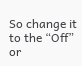So change it to the “Off” or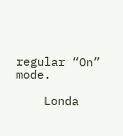regular “On” mode.

    Londa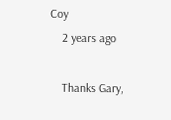Coy
    2 years ago

    Thanks Gary,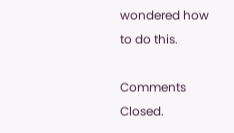wondered how to do this.

Comments Closed.